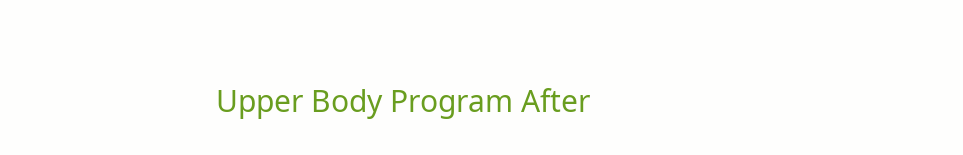Upper Body Program After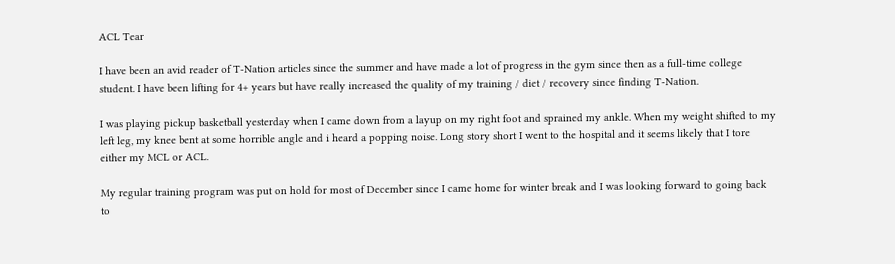ACL Tear

I have been an avid reader of T-Nation articles since the summer and have made a lot of progress in the gym since then as a full-time college student. I have been lifting for 4+ years but have really increased the quality of my training / diet / recovery since finding T-Nation.

I was playing pickup basketball yesterday when I came down from a layup on my right foot and sprained my ankle. When my weight shifted to my left leg, my knee bent at some horrible angle and i heard a popping noise. Long story short I went to the hospital and it seems likely that I tore either my MCL or ACL.

My regular training program was put on hold for most of December since I came home for winter break and I was looking forward to going back to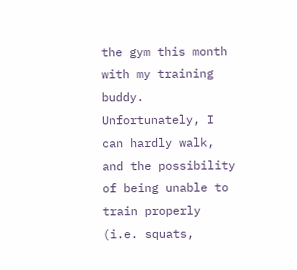the gym this month with my training buddy. Unfortunately, I can hardly walk, and the possibility of being unable to train properly (i.e. squats,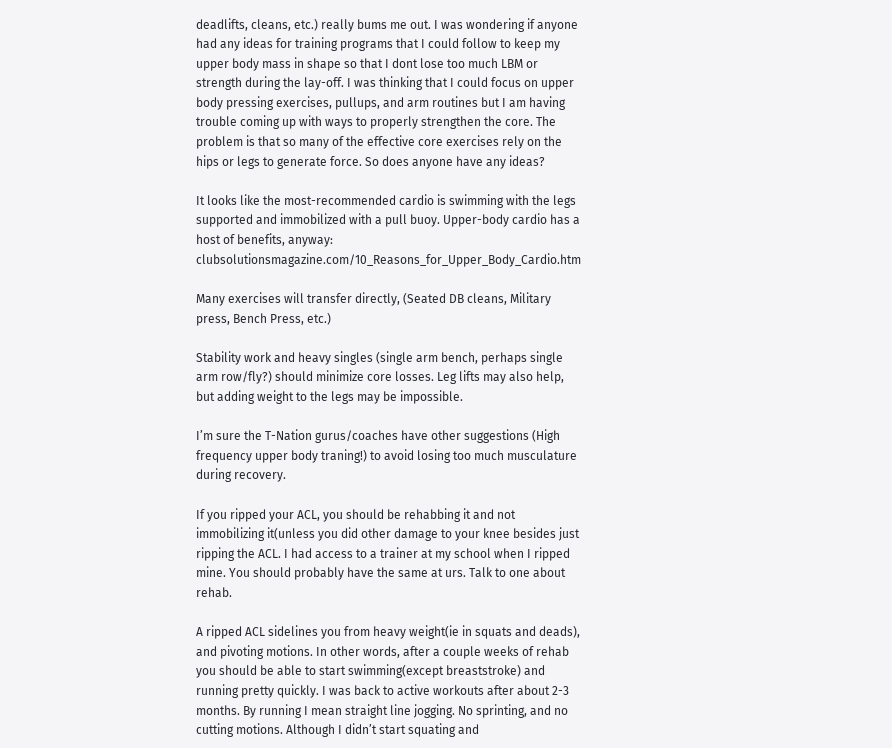deadlifts, cleans, etc.) really bums me out. I was wondering if anyone had any ideas for training programs that I could follow to keep my upper body mass in shape so that I dont lose too much LBM or strength during the lay-off. I was thinking that I could focus on upper body pressing exercises, pullups, and arm routines but I am having trouble coming up with ways to properly strengthen the core. The problem is that so many of the effective core exercises rely on the hips or legs to generate force. So does anyone have any ideas?

It looks like the most-recommended cardio is swimming with the legs supported and immobilized with a pull buoy. Upper-body cardio has a host of benefits, anyway: clubsolutionsmagazine.com/10_Reasons_for_Upper_Body_Cardio.htm

Many exercises will transfer directly, (Seated DB cleans, Military press, Bench Press, etc.)

Stability work and heavy singles (single arm bench, perhaps single arm row/fly?) should minimize core losses. Leg lifts may also help, but adding weight to the legs may be impossible.

I’m sure the T-Nation gurus/coaches have other suggestions (High frequency upper body traning!) to avoid losing too much musculature during recovery.

If you ripped your ACL, you should be rehabbing it and not immobilizing it(unless you did other damage to your knee besides just ripping the ACL. I had access to a trainer at my school when I ripped mine. You should probably have the same at urs. Talk to one about rehab.

A ripped ACL sidelines you from heavy weight(ie in squats and deads), and pivoting motions. In other words, after a couple weeks of rehab you should be able to start swimming(except breaststroke) and running pretty quickly. I was back to active workouts after about 2-3 months. By running I mean straight line jogging. No sprinting, and no cutting motions. Although I didn’t start squating and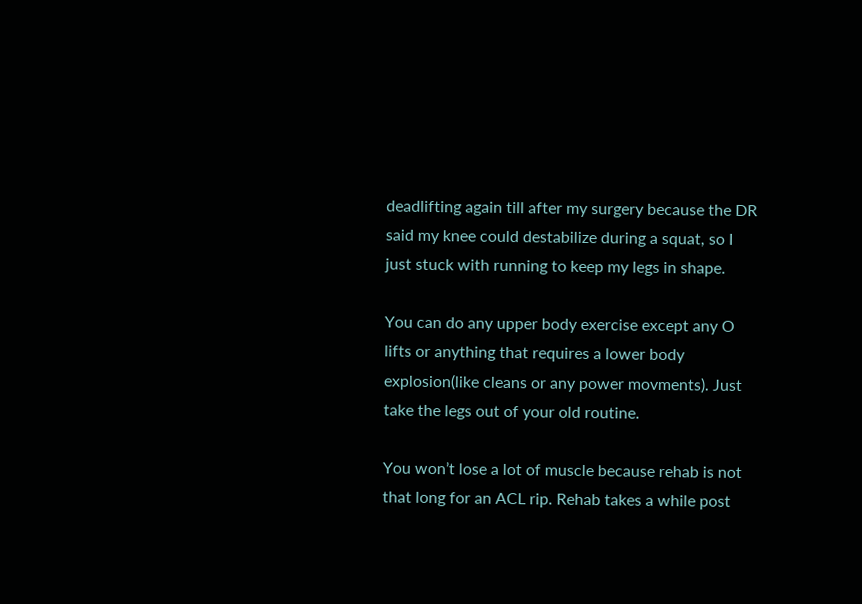deadlifting again till after my surgery because the DR said my knee could destabilize during a squat, so I just stuck with running to keep my legs in shape.

You can do any upper body exercise except any O lifts or anything that requires a lower body explosion(like cleans or any power movments). Just take the legs out of your old routine.

You won’t lose a lot of muscle because rehab is not that long for an ACL rip. Rehab takes a while post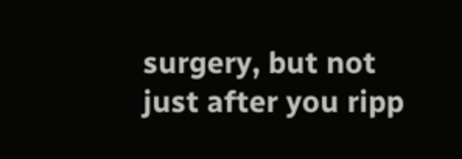surgery, but not just after you ripp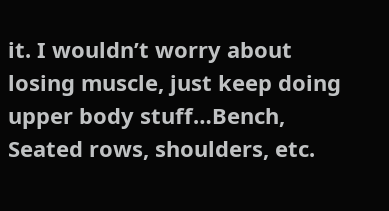it. I wouldn’t worry about losing muscle, just keep doing upper body stuff…Bench, Seated rows, shoulders, etc.